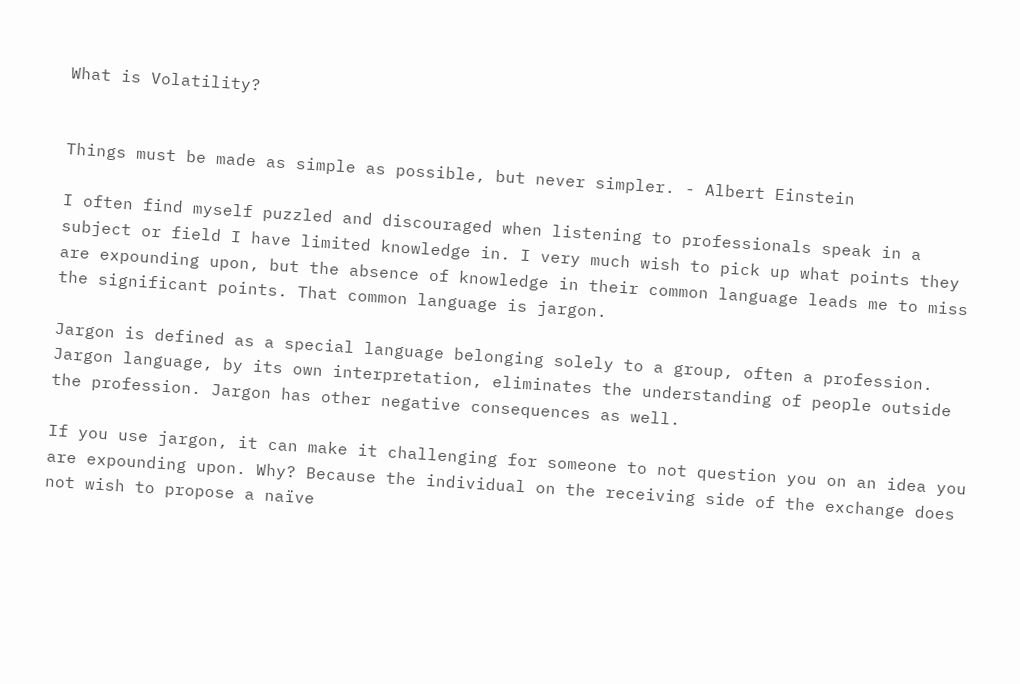What is Volatility?


Things must be made as simple as possible, but never simpler. - Albert Einstein

I often find myself puzzled and discouraged when listening to professionals speak in a subject or field I have limited knowledge in. I very much wish to pick up what points they are expounding upon, but the absence of knowledge in their common language leads me to miss the significant points. That common language is jargon.

Jargon is defined as a special language belonging solely to a group, often a profession. Jargon language, by its own interpretation, eliminates the understanding of people outside the profession. Jargon has other negative consequences as well.

If you use jargon, it can make it challenging for someone to not question you on an idea you are expounding upon. Why? Because the individual on the receiving side of the exchange does not wish to propose a naïve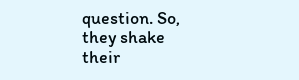question. So, they shake their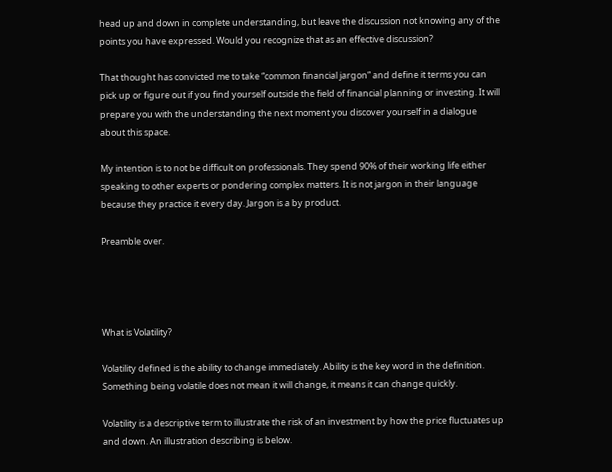head up and down in complete understanding, but leave the discussion not knowing any of the points you have expressed. Would you recognize that as an effective discussion?

That thought has convicted me to take “common financial jargon” and define it terms you can pick up or figure out if you find yourself outside the field of financial planning or investing. It will prepare you with the understanding the next moment you discover yourself in a dialogue about this space.

My intention is to not be difficult on professionals. They spend 90% of their working life either speaking to other experts or pondering complex matters. It is not jargon in their language because they practice it every day. Jargon is a by product.

Preamble over.




What is Volatility?

Volatility defined is the ability to change immediately. Ability is the key word in the definition. Something being volatile does not mean it will change, it means it can change quickly.

Volatility is a descriptive term to illustrate the risk of an investment by how the price fluctuates up and down. An illustration describing is below.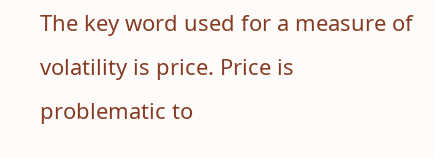The key word used for a measure of volatility is price. Price is problematic to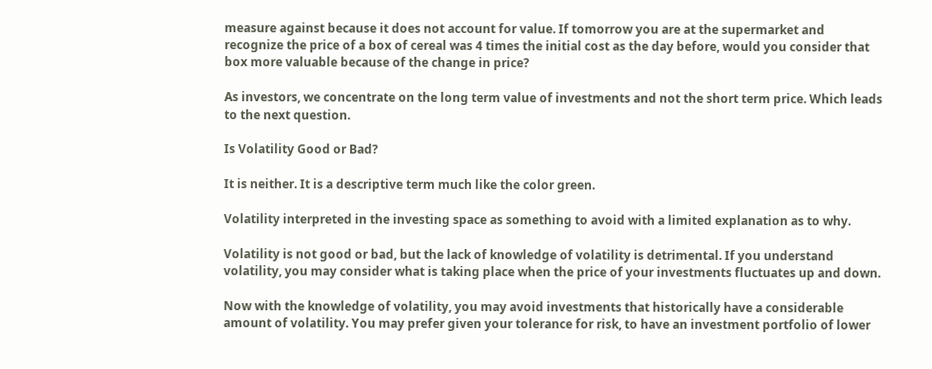measure against because it does not account for value. If tomorrow you are at the supermarket and recognize the price of a box of cereal was 4 times the initial cost as the day before, would you consider that box more valuable because of the change in price?

As investors, we concentrate on the long term value of investments and not the short term price. Which leads to the next question.

Is Volatility Good or Bad?

It is neither. It is a descriptive term much like the color green.

Volatility interpreted in the investing space as something to avoid with a limited explanation as to why.

Volatility is not good or bad, but the lack of knowledge of volatility is detrimental. If you understand volatility, you may consider what is taking place when the price of your investments fluctuates up and down.

Now with the knowledge of volatility, you may avoid investments that historically have a considerable amount of volatility. You may prefer given your tolerance for risk, to have an investment portfolio of lower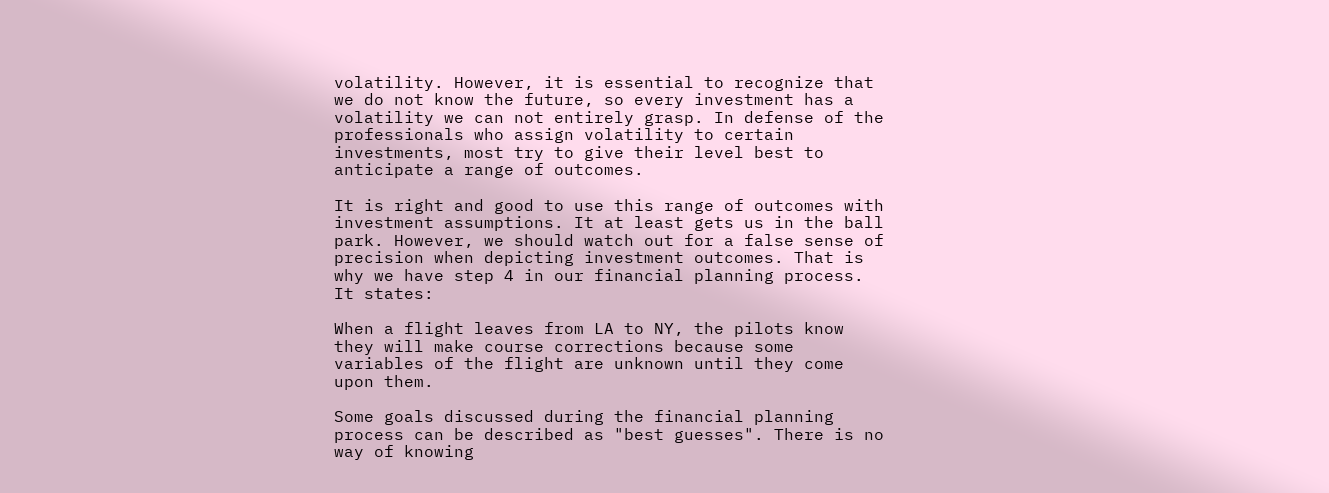volatility. However, it is essential to recognize that we do not know the future, so every investment has a volatility we can not entirely grasp. In defense of the professionals who assign volatility to certain investments, most try to give their level best to anticipate a range of outcomes.

It is right and good to use this range of outcomes with investment assumptions. It at least gets us in the ball park. However, we should watch out for a false sense of precision when depicting investment outcomes. That is why we have step 4 in our financial planning process. It states:

When a flight leaves from LA to NY, the pilots know they will make course corrections because some variables of the flight are unknown until they come upon them.

Some goals discussed during the financial planning process can be described as "best guesses". There is no way of knowing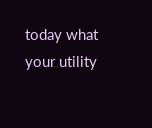today what your utility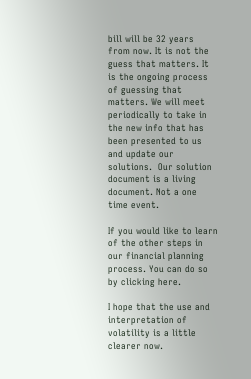bill will be 32 years from now. It is not the guess that matters. It is the ongoing process of guessing that matters. We will meet periodically to take in the new info that has been presented to us and update our solutions.  Our solution document is a living document. Not a one time event.

If you would like to learn of the other steps in our financial planning process. You can do so by clicking here.

I hope that the use and interpretation of volatility is a little clearer now.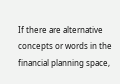If there are alternative concepts or words in the financial planning space,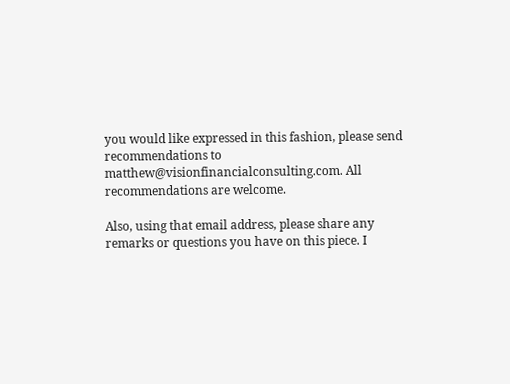you would like expressed in this fashion, please send recommendations to matthew@visionfinancialconsulting.com. All recommendations are welcome.

Also, using that email address, please share any remarks or questions you have on this piece. I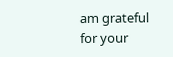am grateful for your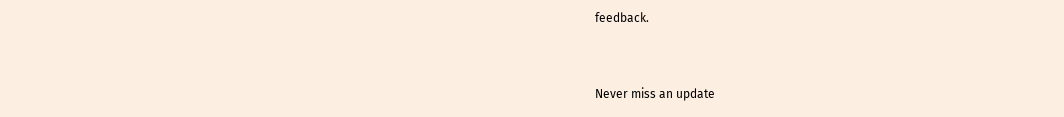feedback.


Never miss an update